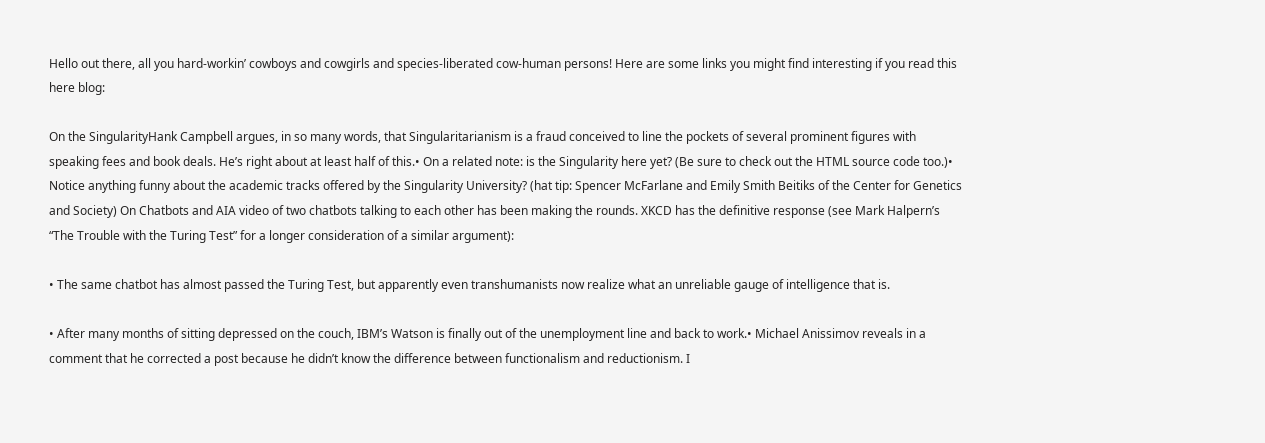Hello out there, all you hard-workin’ cowboys and cowgirls and species-liberated cow-human persons! Here are some links you might find interesting if you read this here blog:

On the SingularityHank Campbell argues, in so many words, that Singularitarianism is a fraud conceived to line the pockets of several prominent figures with speaking fees and book deals. He’s right about at least half of this.• On a related note: is the Singularity here yet? (Be sure to check out the HTML source code too.)• Notice anything funny about the academic tracks offered by the Singularity University? (hat tip: Spencer McFarlane and Emily Smith Beitiks of the Center for Genetics and Society) On Chatbots and AIA video of two chatbots talking to each other has been making the rounds. XKCD has the definitive response (see Mark Halpern’s “The Trouble with the Turing Test” for a longer consideration of a similar argument):

• The same chatbot has almost passed the Turing Test, but apparently even transhumanists now realize what an unreliable gauge of intelligence that is.

• After many months of sitting depressed on the couch, IBM’s Watson is finally out of the unemployment line and back to work.• Michael Anissimov reveals in a comment that he corrected a post because he didn’t know the difference between functionalism and reductionism. I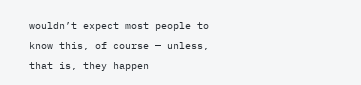wouldn’t expect most people to know this, of course — unless, that is, they happen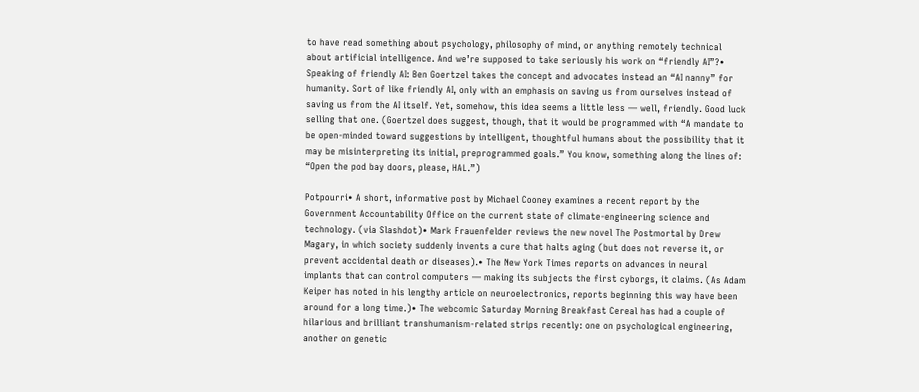to have read something about psychology, philosophy of mind, or anything remotely technical about artificial intelligence. And we’re supposed to take seriously his work on “friendly AI”?• Speaking of friendly AI: Ben Goertzel takes the concept and advocates instead an “AI nanny” for humanity. Sort of like friendly AI, only with an emphasis on saving us from ourselves instead of saving us from the AI itself. Yet, somehow, this idea seems a little less — well, friendly. Good luck selling that one. (Goertzel does suggest, though, that it would be programmed with “A mandate to be open-minded toward suggestions by intelligent, thoughtful humans about the possibility that it may be misinterpreting its initial, preprogrammed goals.” You know, something along the lines of: “Open the pod bay doors, please, HAL.”)

Potpourri• A short, informative post by Michael Cooney examines a recent report by the Government Accountability Office on the current state of climate-engineering science and technology. (via Slashdot)• Mark Frauenfelder reviews the new novel The Postmortal by Drew Magary, in which society suddenly invents a cure that halts aging (but does not reverse it, or prevent accidental death or diseases).• The New York Times reports on advances in neural implants that can control computers — making its subjects the first cyborgs, it claims. (As Adam Keiper has noted in his lengthy article on neuroelectronics, reports beginning this way have been around for a long time.)• The webcomic Saturday Morning Breakfast Cereal has had a couple of hilarious and brilliant transhumanism-related strips recently: one on psychological engineering, another on genetic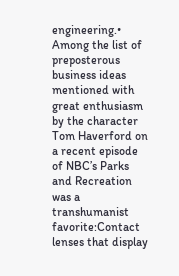engineering.• Among the list of preposterous business ideas mentioned with great enthusiasm by the character Tom Haverford on a recent episode of NBC’s Parks and Recreation was a transhumanist favorite:Contact lenses that display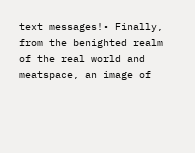text messages!• Finally, from the benighted realm of the real world and meatspace, an image of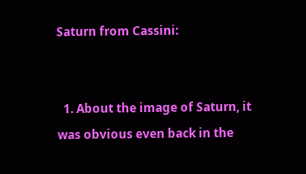Saturn from Cassini:


  1. About the image of Saturn, it was obvious even back in the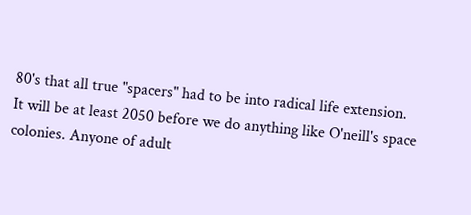80's that all true "spacers" had to be into radical life extension. It will be at least 2050 before we do anything like O'neill's space colonies. Anyone of adult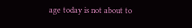age today is not about to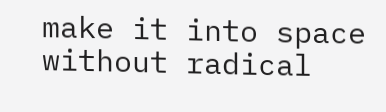make it into space without radical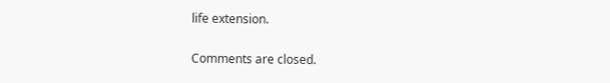life extension.

Comments are closed.